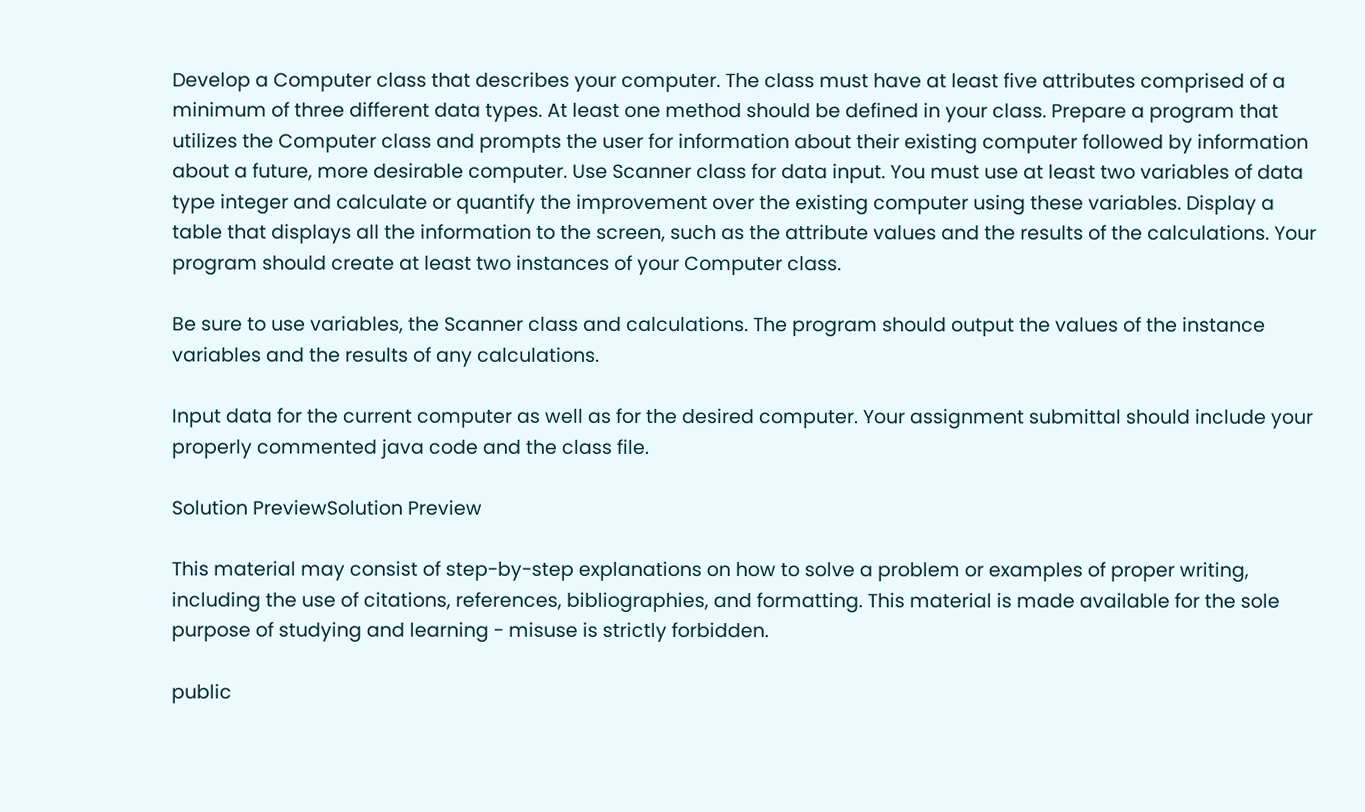Develop a Computer class that describes your computer. The class must have at least five attributes comprised of a minimum of three different data types. At least one method should be defined in your class. Prepare a program that utilizes the Computer class and prompts the user for information about their existing computer followed by information about a future, more desirable computer. Use Scanner class for data input. You must use at least two variables of data type integer and calculate or quantify the improvement over the existing computer using these variables. Display a table that displays all the information to the screen, such as the attribute values and the results of the calculations. Your program should create at least two instances of your Computer class.

Be sure to use variables, the Scanner class and calculations. The program should output the values of the instance variables and the results of any calculations.

Input data for the current computer as well as for the desired computer. Your assignment submittal should include your properly commented java code and the class file.

Solution PreviewSolution Preview

This material may consist of step-by-step explanations on how to solve a problem or examples of proper writing, including the use of citations, references, bibliographies, and formatting. This material is made available for the sole purpose of studying and learning - misuse is strictly forbidden.

public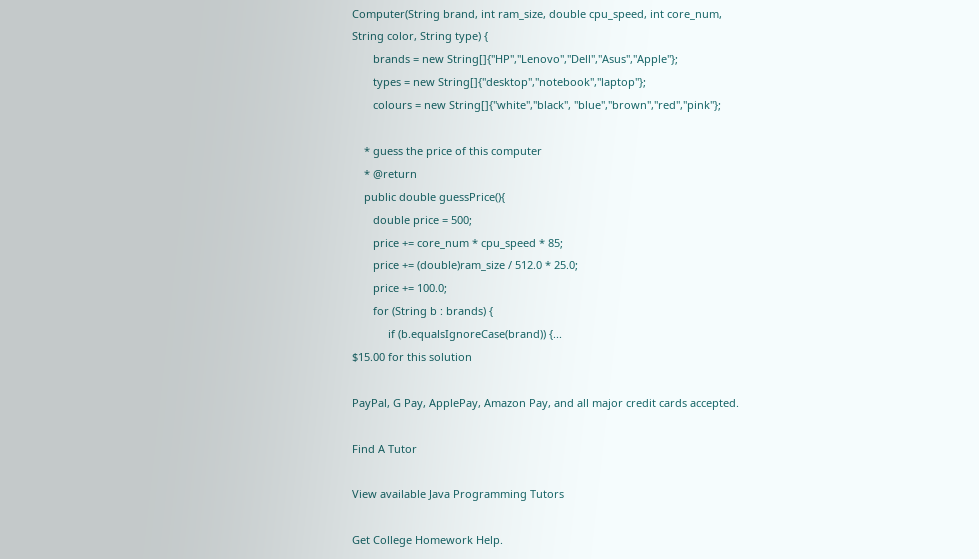Computer(String brand, int ram_size, double cpu_speed, int core_num, String color, String type) {
       brands = new String[]{"HP","Lenovo","Dell","Asus","Apple"};
       types = new String[]{"desktop","notebook","laptop"};
       colours = new String[]{"white","black", "blue","brown","red","pink"};

    * guess the price of this computer
    * @return
    public double guessPrice(){
       double price = 500;
       price += core_num * cpu_speed * 85;
       price += (double)ram_size / 512.0 * 25.0;
       price += 100.0;
       for (String b : brands) {
            if (b.equalsIgnoreCase(brand)) {...
$15.00 for this solution

PayPal, G Pay, ApplePay, Amazon Pay, and all major credit cards accepted.

Find A Tutor

View available Java Programming Tutors

Get College Homework Help.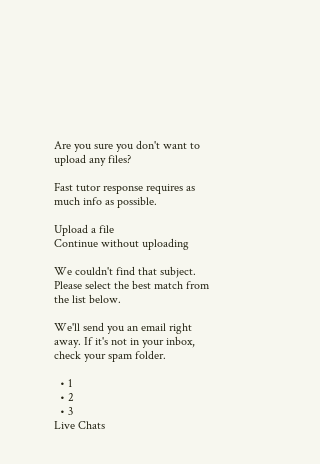Are you sure you don't want to upload any files?

Fast tutor response requires as much info as possible.

Upload a file
Continue without uploading

We couldn't find that subject.
Please select the best match from the list below.

We'll send you an email right away. If it's not in your inbox, check your spam folder.

  • 1
  • 2
  • 3
Live Chats